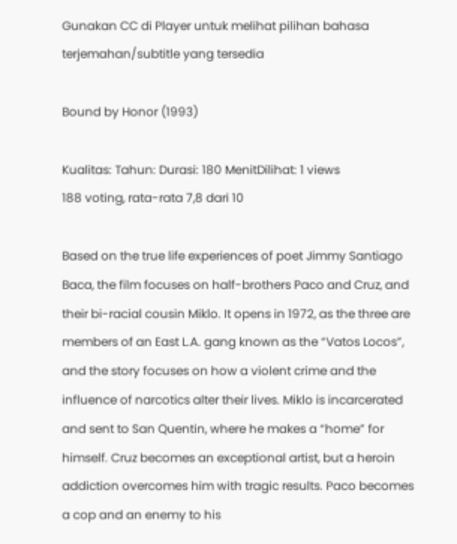Gunakan CC di Player untuk melihat pilihan bahasa terjemahan/subtitle yang tersedia

Bound by Honor (1993)

Kualitas: Tahun: Durasi: 180 MenitDilihat: 1 views
188 voting, rata-rata 7,8 dari 10

Based on the true life experiences of poet Jimmy Santiago Baca, the film focuses on half-brothers Paco and Cruz, and their bi-racial cousin Miklo. It opens in 1972, as the three are members of an East L.A. gang known as the “Vatos Locos”, and the story focuses on how a violent crime and the influence of narcotics alter their lives. Miklo is incarcerated and sent to San Quentin, where he makes a “home” for himself. Cruz becomes an exceptional artist, but a heroin addiction overcomes him with tragic results. Paco becomes a cop and an enemy to his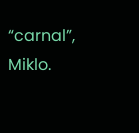“carnal”, Miklo.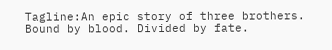Tagline:An epic story of three brothers. Bound by blood. Divided by fate.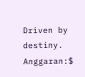Driven by destiny.
Anggaran:$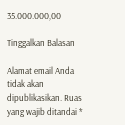35.000.000,00

Tinggalkan Balasan

Alamat email Anda tidak akan dipublikasikan. Ruas yang wajib ditandai *